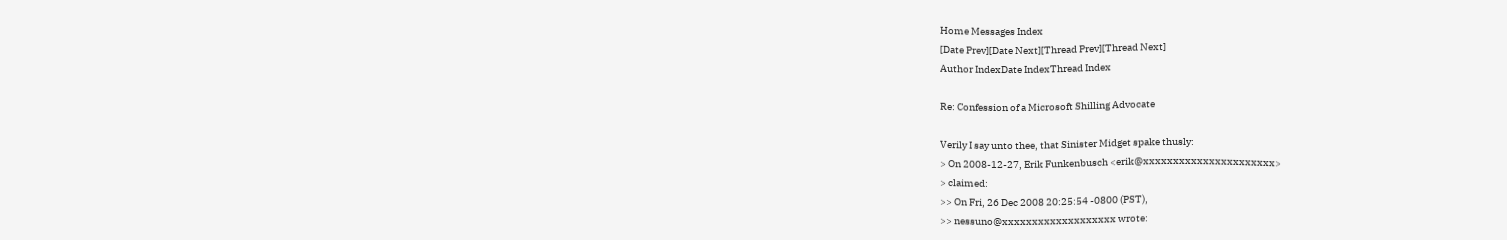Home Messages Index
[Date Prev][Date Next][Thread Prev][Thread Next]
Author IndexDate IndexThread Index

Re: Confession of a Microsoft Shilling Advocate

Verily I say unto thee, that Sinister Midget spake thusly:
> On 2008-12-27, Erik Funkenbusch <erik@xxxxxxxxxxxxxxxxxxxxxx>
> claimed:
>> On Fri, 26 Dec 2008 20:25:54 -0800 (PST),
>> nessuno@xxxxxxxxxxxxxxxxxxx wrote: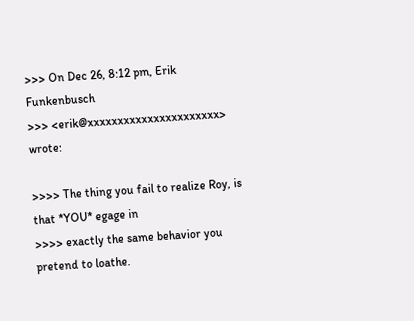>>> On Dec 26, 8:12 pm, Erik Funkenbusch
>>> <erik@xxxxxxxxxxxxxxxxxxxxxx> wrote:

>>>> The thing you fail to realize Roy, is that *YOU* egage in
>>>> exactly the same behavior you pretend to loathe.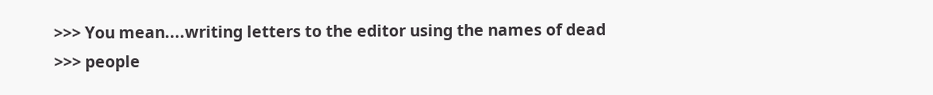>>> You mean....writing letters to the editor using the names of dead
>>> people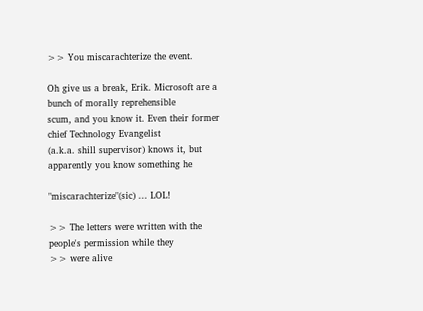>> You miscarachterize the event.

Oh give us a break, Erik. Microsoft are a bunch of morally reprehensible
scum, and you know it. Even their former chief Technology Evangelist
(a.k.a. shill supervisor) knows it, but apparently you know something he

"miscarachterize"(sic) ... LOL!

>> The letters were written with the people's permission while they
>> were alive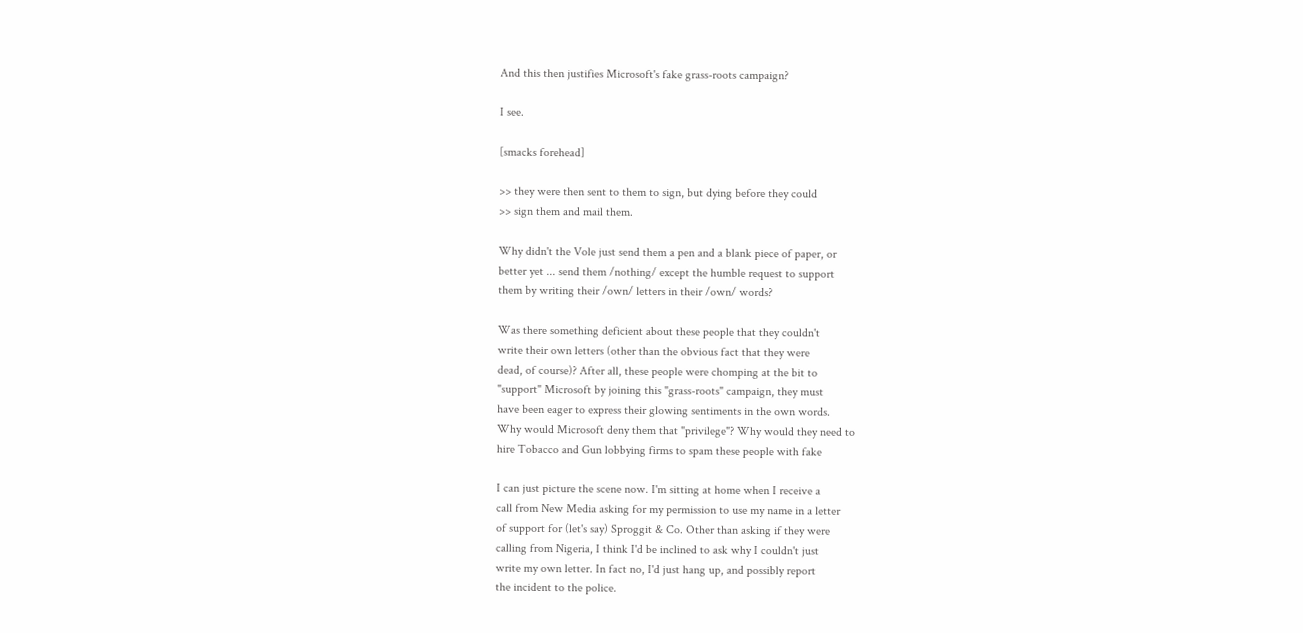And this then justifies Microsoft's fake grass-roots campaign?

I see.

[smacks forehead]

>> they were then sent to them to sign, but dying before they could
>> sign them and mail them.

Why didn't the Vole just send them a pen and a blank piece of paper, or
better yet ... send them /nothing/ except the humble request to support
them by writing their /own/ letters in their /own/ words?

Was there something deficient about these people that they couldn't
write their own letters (other than the obvious fact that they were
dead, of course)? After all, these people were chomping at the bit to
"support" Microsoft by joining this "grass-roots" campaign, they must
have been eager to express their glowing sentiments in the own words.
Why would Microsoft deny them that "privilege"? Why would they need to
hire Tobacco and Gun lobbying firms to spam these people with fake

I can just picture the scene now. I'm sitting at home when I receive a
call from New Media asking for my permission to use my name in a letter
of support for (let's say) Sproggit & Co. Other than asking if they were
calling from Nigeria, I think I'd be inclined to ask why I couldn't just
write my own letter. In fact no, I'd just hang up, and possibly report
the incident to the police.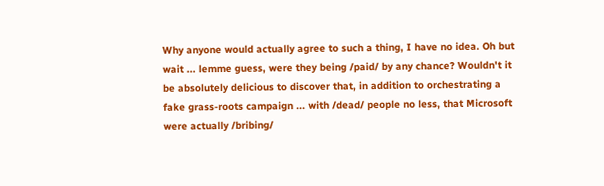Why anyone would actually agree to such a thing, I have no idea. Oh but
wait ... lemme guess, were they being /paid/ by any chance? Wouldn't it
be absolutely delicious to discover that, in addition to orchestrating a
fake grass-roots campaign ... with /dead/ people no less, that Microsoft
were actually /bribing/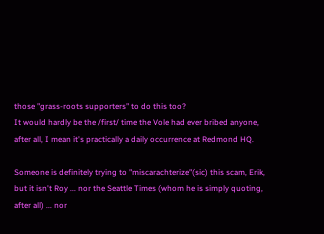those "grass-roots supporters" to do this too?
It would hardly be the /first/ time the Vole had ever bribed anyone,
after all, I mean it's practically a daily occurrence at Redmond HQ.

Someone is definitely trying to "miscarachterize"(sic) this scam, Erik,
but it isn't Roy ... nor the Seattle Times (whom he is simply quoting,
after all) ... nor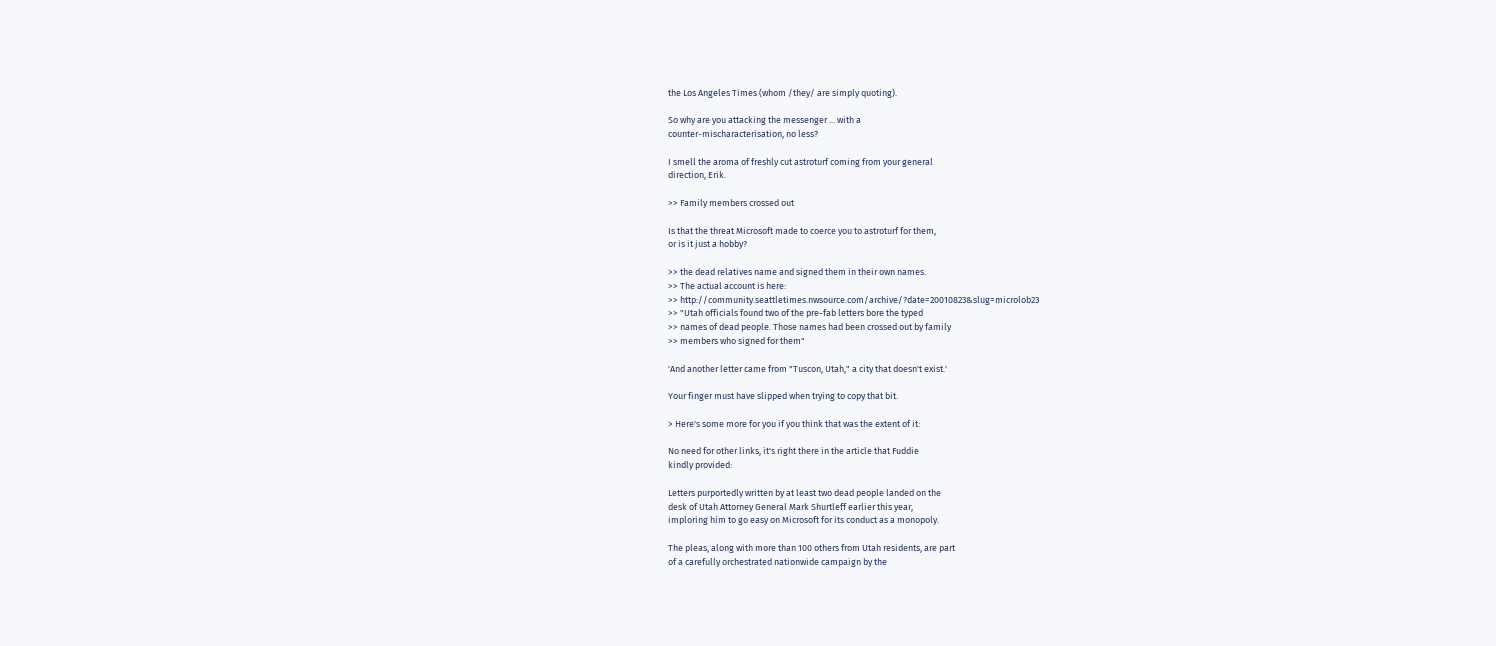the Los Angeles Times (whom /they/ are simply quoting).

So why are you attacking the messenger ... with a
counter-mischaracterisation, no less?

I smell the aroma of freshly cut astroturf coming from your general
direction, Erik.

>> Family members crossed out

Is that the threat Microsoft made to coerce you to astroturf for them,
or is it just a hobby?

>> the dead relatives name and signed them in their own names.
>> The actual account is here:
>> http://community.seattletimes.nwsource.com/archive/?date=20010823&slug=microlob23
>> "Utah officials found two of the pre-fab letters bore the typed
>> names of dead people. Those names had been crossed out by family
>> members who signed for them"

'And another letter came from "Tuscon, Utah," a city that doesn't exist.'

Your finger must have slipped when trying to copy that bit.

> Here's some more for you if you think that was the extent of it:

No need for other links, it's right there in the article that Fuddie
kindly provided:

Letters purportedly written by at least two dead people landed on the
desk of Utah Attorney General Mark Shurtleff earlier this year,
imploring him to go easy on Microsoft for its conduct as a monopoly.

The pleas, along with more than 100 others from Utah residents, are part
of a carefully orchestrated nationwide campaign by the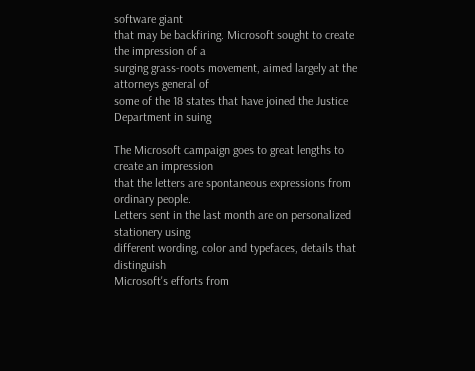software giant
that may be backfiring. Microsoft sought to create the impression of a
surging grass-roots movement, aimed largely at the attorneys general of
some of the 18 states that have joined the Justice Department in suing

The Microsoft campaign goes to great lengths to create an impression
that the letters are spontaneous expressions from ordinary people.
Letters sent in the last month are on personalized stationery using
different wording, color and typefaces, details that distinguish
Microsoft's efforts from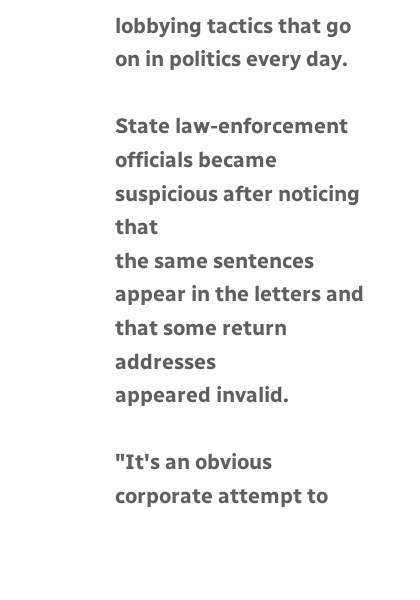lobbying tactics that go on in politics every day.

State law-enforcement officials became suspicious after noticing that
the same sentences appear in the letters and that some return addresses
appeared invalid.

"It's an obvious corporate attempt to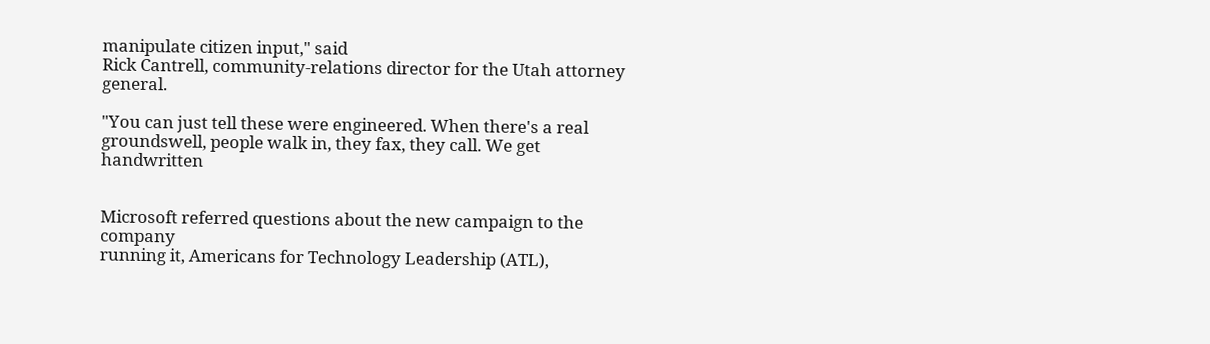manipulate citizen input," said
Rick Cantrell, community-relations director for the Utah attorney general.

"You can just tell these were engineered. When there's a real
groundswell, people walk in, they fax, they call. We get handwritten


Microsoft referred questions about the new campaign to the company
running it, Americans for Technology Leadership (ATL),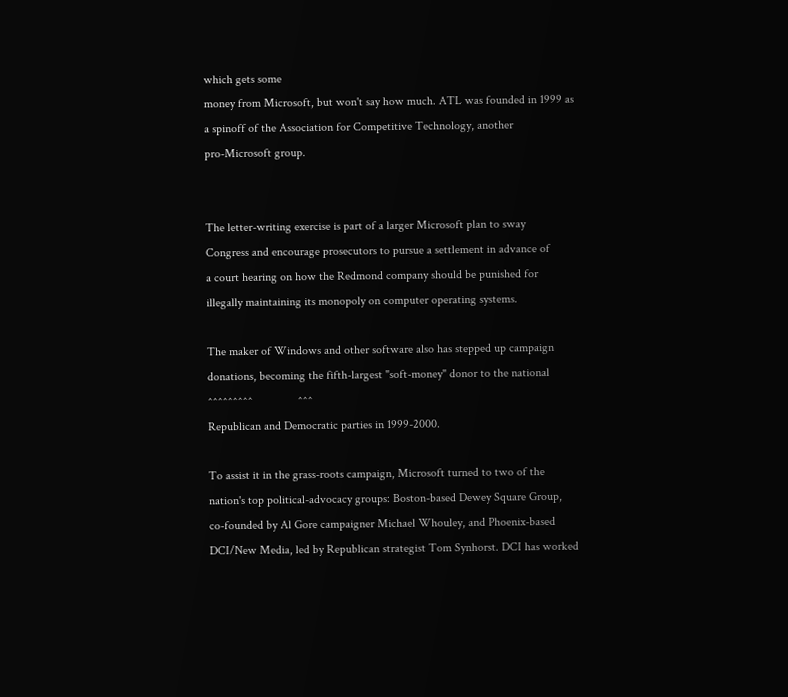which gets some
money from Microsoft, but won't say how much. ATL was founded in 1999 as
a spinoff of the Association for Competitive Technology, another
pro-Microsoft group.


The letter-writing exercise is part of a larger Microsoft plan to sway
Congress and encourage prosecutors to pursue a settlement in advance of
a court hearing on how the Redmond company should be punished for
illegally maintaining its monopoly on computer operating systems.

The maker of Windows and other software also has stepped up campaign
donations, becoming the fifth-largest "soft-money" donor to the national
^^^^^^^^^               ^^^
Republican and Democratic parties in 1999-2000.

To assist it in the grass-roots campaign, Microsoft turned to two of the
nation's top political-advocacy groups: Boston-based Dewey Square Group,
co-founded by Al Gore campaigner Michael Whouley, and Phoenix-based
DCI/New Media, led by Republican strategist Tom Synhorst. DCI has worked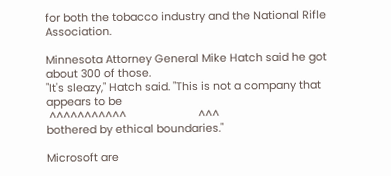for both the tobacco industry and the National Rifle Association.

Minnesota Attorney General Mike Hatch said he got about 300 of those.
"It's sleazy," Hatch said. "This is not a company that appears to be
 ^^^^^^^^^^^                        ^^^
bothered by ethical boundaries."

Microsoft are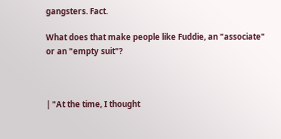gangsters. Fact.

What does that make people like Fuddie, an "associate" or an "empty suit"?



| "At the time, I thought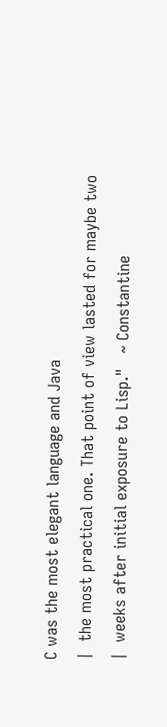C was the most elegant language and Java
|  the most practical one. That point of view lasted for maybe two
|  weeks after initial exposure to Lisp."   ~ Constantine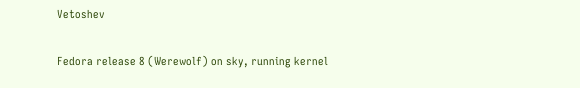Vetoshev

Fedora release 8 (Werewolf) on sky, running kernel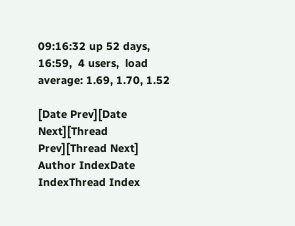09:16:32 up 52 days, 16:59,  4 users,  load average: 1.69, 1.70, 1.52

[Date Prev][Date Next][Thread Prev][Thread Next]
Author IndexDate IndexThread Index